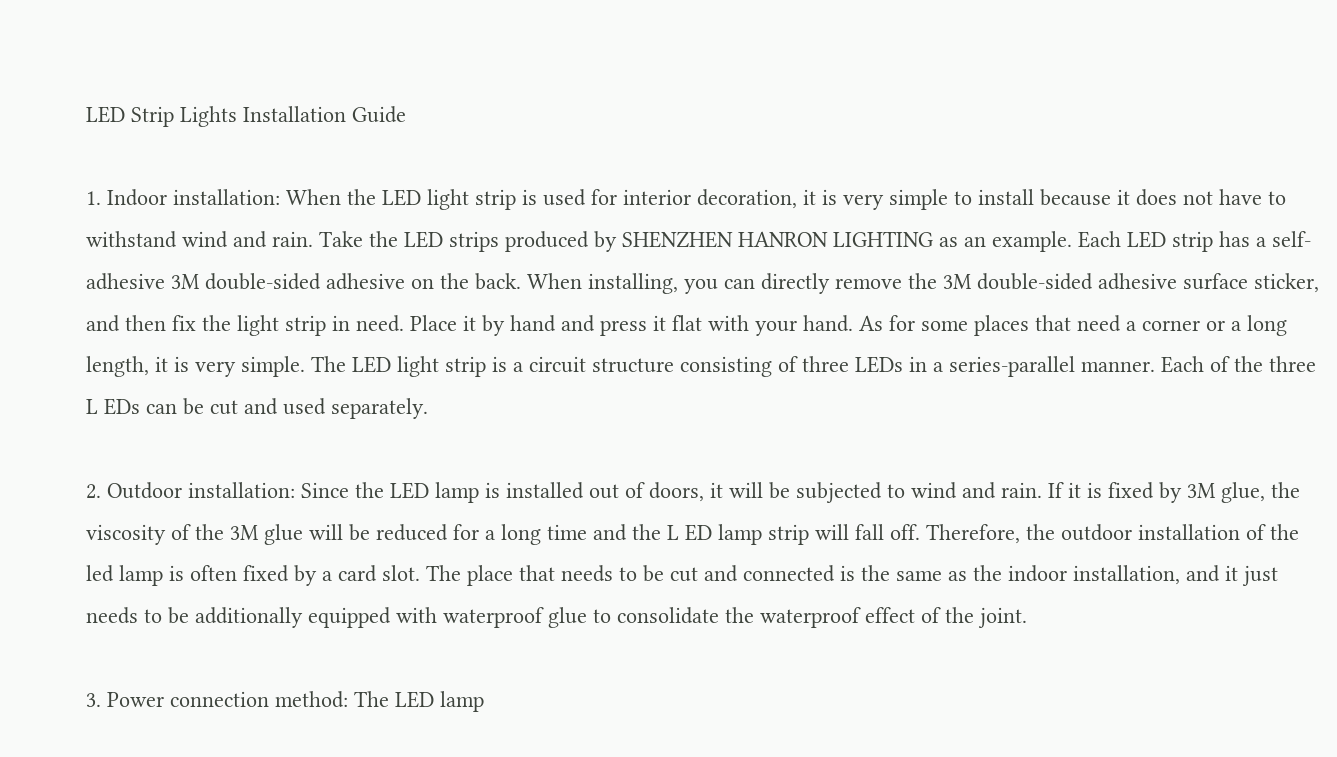LED Strip Lights Installation Guide

1. Indoor installation: When the LED light strip is used for interior decoration, it is very simple to install because it does not have to withstand wind and rain. Take the LED strips produced by SHENZHEN HANRON LIGHTING as an example. Each LED strip has a self-adhesive 3M double-sided adhesive on the back. When installing, you can directly remove the 3M double-sided adhesive surface sticker, and then fix the light strip in need. Place it by hand and press it flat with your hand. As for some places that need a corner or a long length, it is very simple. The LED light strip is a circuit structure consisting of three LEDs in a series-parallel manner. Each of the three L EDs can be cut and used separately.

2. Outdoor installation: Since the LED lamp is installed out of doors, it will be subjected to wind and rain. If it is fixed by 3M glue, the viscosity of the 3M glue will be reduced for a long time and the L ED lamp strip will fall off. Therefore, the outdoor installation of the led lamp is often fixed by a card slot. The place that needs to be cut and connected is the same as the indoor installation, and it just needs to be additionally equipped with waterproof glue to consolidate the waterproof effect of the joint.

3. Power connection method: The LED lamp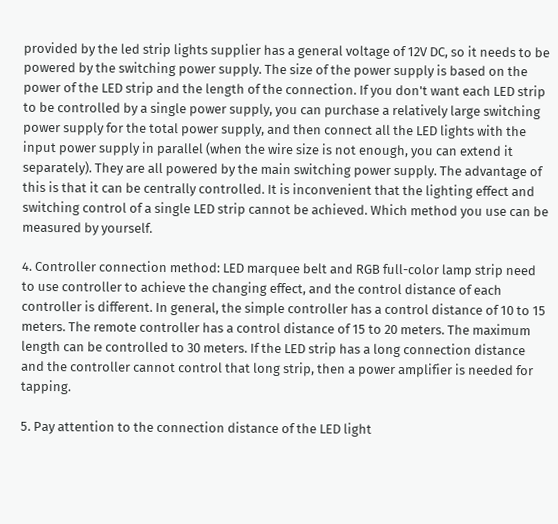provided by the led strip lights supplier has a general voltage of 12V DC, so it needs to be powered by the switching power supply. The size of the power supply is based on the power of the LED strip and the length of the connection. If you don't want each LED strip to be controlled by a single power supply, you can purchase a relatively large switching power supply for the total power supply, and then connect all the LED lights with the input power supply in parallel (when the wire size is not enough, you can extend it separately). They are all powered by the main switching power supply. The advantage of this is that it can be centrally controlled. It is inconvenient that the lighting effect and switching control of a single LED strip cannot be achieved. Which method you use can be measured by yourself.

4. Controller connection method: LED marquee belt and RGB full-color lamp strip need to use controller to achieve the changing effect, and the control distance of each controller is different. In general, the simple controller has a control distance of 10 to 15 meters. The remote controller has a control distance of 15 to 20 meters. The maximum length can be controlled to 30 meters. If the LED strip has a long connection distance and the controller cannot control that long strip, then a power amplifier is needed for tapping.

5. Pay attention to the connection distance of the LED light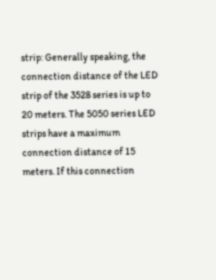strip: Generally speaking, the connection distance of the LED strip of the 3528 series is up to 20 meters. The 5050 series LED strips have a maximum connection distance of 15 meters. If this connection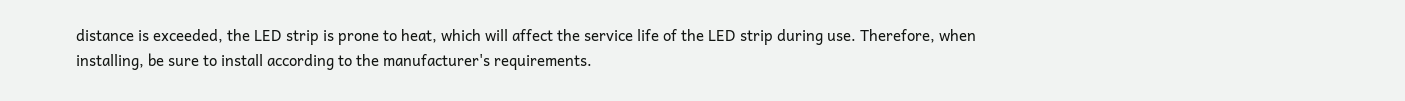distance is exceeded, the LED strip is prone to heat, which will affect the service life of the LED strip during use. Therefore, when installing, be sure to install according to the manufacturer's requirements.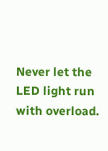Never let the LED light run with overload.